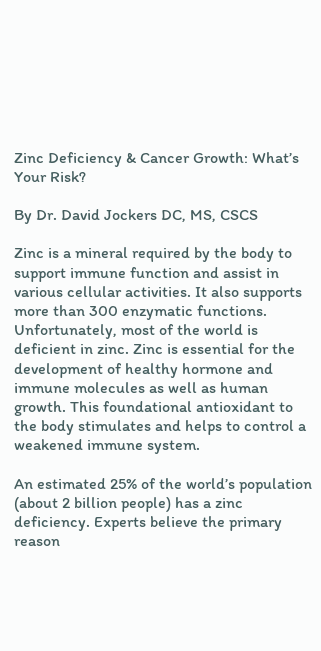Zinc Deficiency & Cancer Growth: What’s Your Risk?

By Dr. David Jockers DC, MS, CSCS

Zinc is a mineral required by the body to support immune function and assist in various cellular activities. It also supports more than 300 enzymatic functions. Unfortunately, most of the world is deficient in zinc. Zinc is essential for the development of healthy hormone and immune molecules as well as human growth. This foundational antioxidant to the body stimulates and helps to control a weakened immune system.

An estimated 25% of the world’s population (about 2 billion people) has a zinc deficiency. Experts believe the primary reason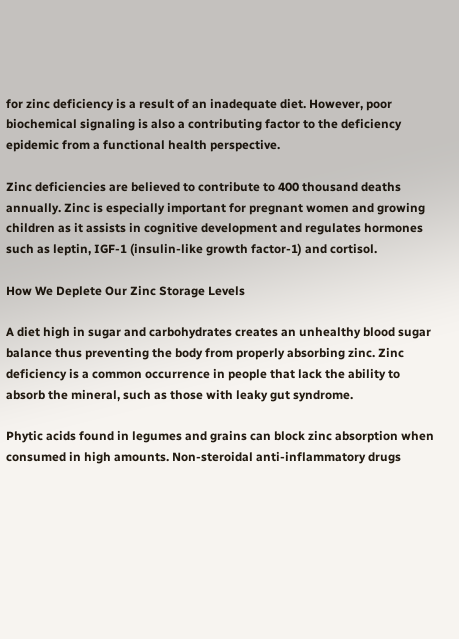for zinc deficiency is a result of an inadequate diet. However, poor biochemical signaling is also a contributing factor to the deficiency epidemic from a functional health perspective.

Zinc deficiencies are believed to contribute to 400 thousand deaths annually. Zinc is especially important for pregnant women and growing children as it assists in cognitive development and regulates hormones such as leptin, IGF-1 (insulin-like growth factor-1) and cortisol.

How We Deplete Our Zinc Storage Levels

A diet high in sugar and carbohydrates creates an unhealthy blood sugar balance thus preventing the body from properly absorbing zinc. Zinc deficiency is a common occurrence in people that lack the ability to absorb the mineral, such as those with leaky gut syndrome.

Phytic acids found in legumes and grains can block zinc absorption when consumed in high amounts. Non-steroidal anti-inflammatory drugs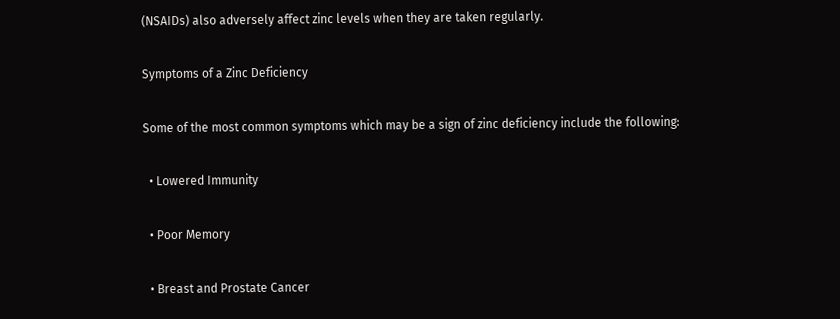(NSAIDs) also adversely affect zinc levels when they are taken regularly.

Symptoms of a Zinc Deficiency

Some of the most common symptoms which may be a sign of zinc deficiency include the following:

  • Lowered Immunity

  • Poor Memory

  • Breast and Prostate Cancer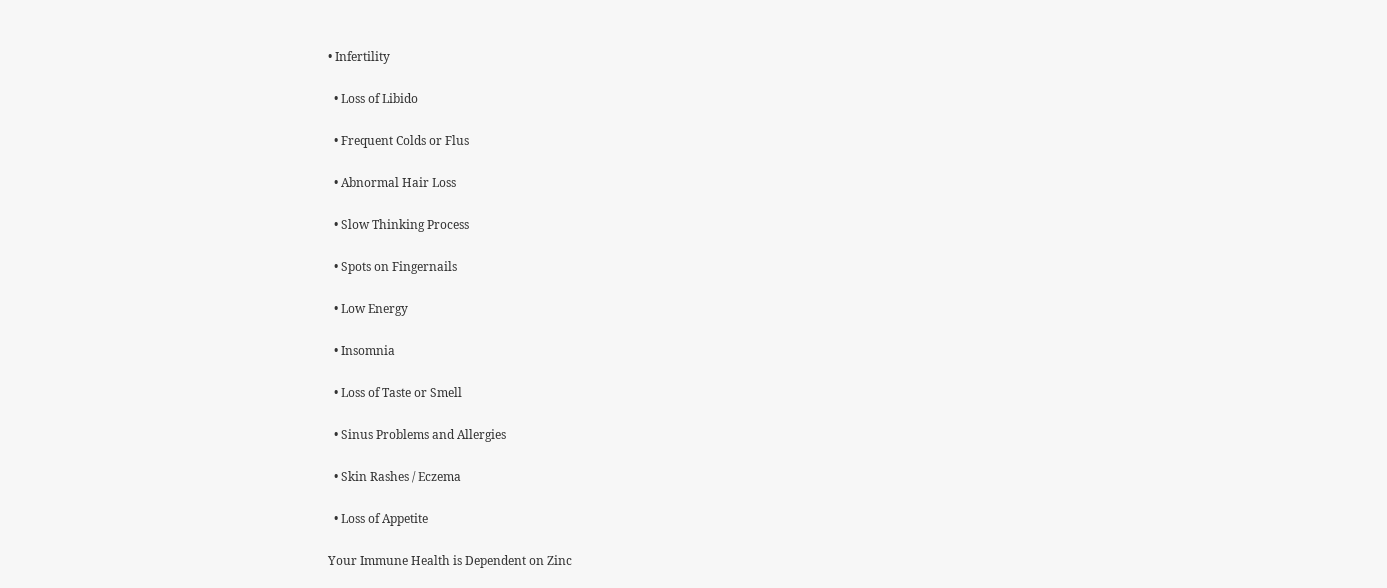• Infertility

  • Loss of Libido

  • Frequent Colds or Flus

  • Abnormal Hair Loss

  • Slow Thinking Process

  • Spots on Fingernails

  • Low Energy

  • Insomnia

  • Loss of Taste or Smell

  • Sinus Problems and Allergies

  • Skin Rashes / Eczema

  • Loss of Appetite

Your Immune Health is Dependent on Zinc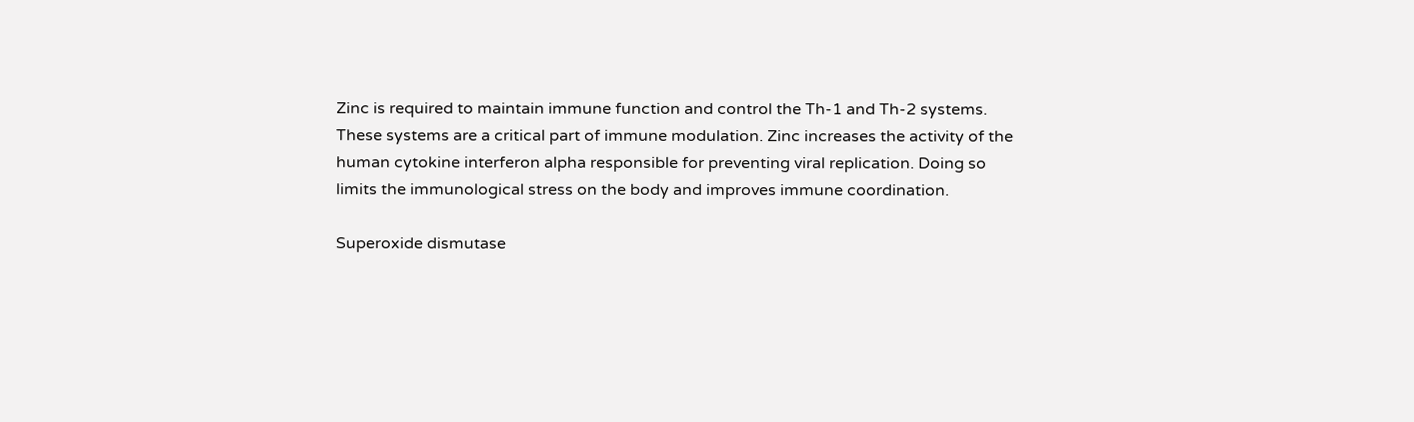Zinc is required to maintain immune function and control the Th-1 and Th-2 systems. These systems are a critical part of immune modulation. Zinc increases the activity of the human cytokine interferon alpha responsible for preventing viral replication. Doing so limits the immunological stress on the body and improves immune coordination.

Superoxide dismutase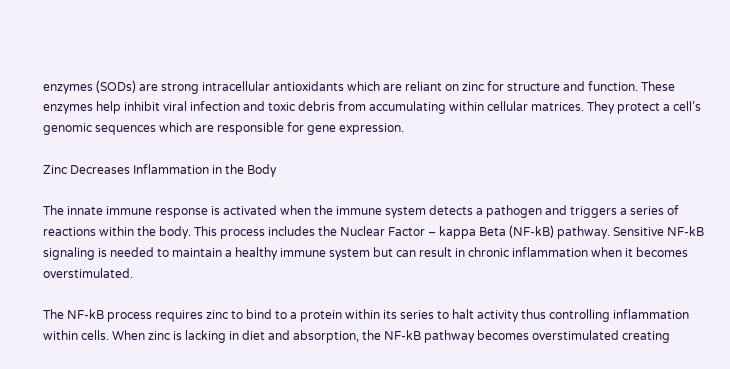enzymes (SODs) are strong intracellular antioxidants which are reliant on zinc for structure and function. These enzymes help inhibit viral infection and toxic debris from accumulating within cellular matrices. They protect a cell’s genomic sequences which are responsible for gene expression.

Zinc Decreases Inflammation in the Body

The innate immune response is activated when the immune system detects a pathogen and triggers a series of reactions within the body. This process includes the Nuclear Factor – kappa Beta (NF-kB) pathway. Sensitive NF-kB signaling is needed to maintain a healthy immune system but can result in chronic inflammation when it becomes overstimulated.

The NF-kB process requires zinc to bind to a protein within its series to halt activity thus controlling inflammation within cells. When zinc is lacking in diet and absorption, the NF-kB pathway becomes overstimulated creating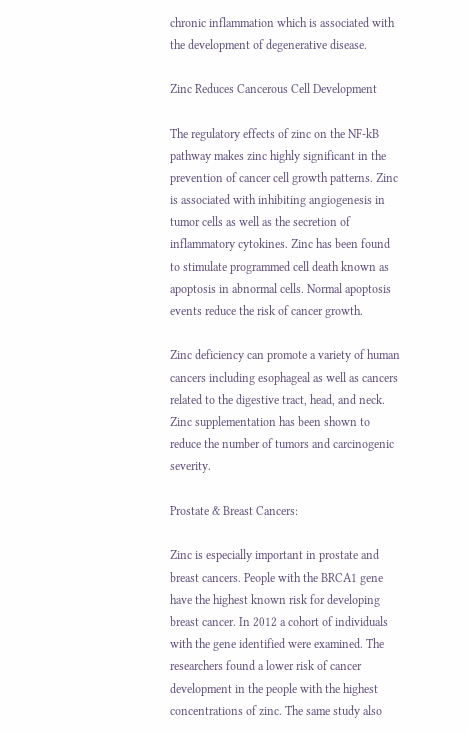chronic inflammation which is associated with the development of degenerative disease.

Zinc Reduces Cancerous Cell Development

The regulatory effects of zinc on the NF-kB pathway makes zinc highly significant in the prevention of cancer cell growth patterns. Zinc is associated with inhibiting angiogenesis in tumor cells as well as the secretion of inflammatory cytokines. Zinc has been found to stimulate programmed cell death known as apoptosis in abnormal cells. Normal apoptosis events reduce the risk of cancer growth.

Zinc deficiency can promote a variety of human cancers including esophageal as well as cancers related to the digestive tract, head, and neck. Zinc supplementation has been shown to reduce the number of tumors and carcinogenic severity.

Prostate & Breast Cancers:

Zinc is especially important in prostate and breast cancers. People with the BRCA1 gene have the highest known risk for developing breast cancer. In 2012 a cohort of individuals with the gene identified were examined. The researchers found a lower risk of cancer development in the people with the highest concentrations of zinc. The same study also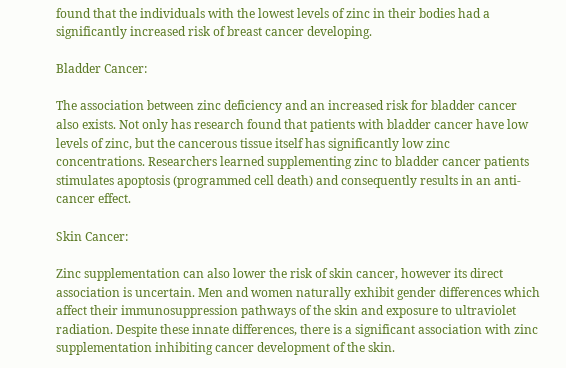found that the individuals with the lowest levels of zinc in their bodies had a significantly increased risk of breast cancer developing.

Bladder Cancer:

The association between zinc deficiency and an increased risk for bladder cancer also exists. Not only has research found that patients with bladder cancer have low levels of zinc, but the cancerous tissue itself has significantly low zinc concentrations. Researchers learned supplementing zinc to bladder cancer patients stimulates apoptosis (programmed cell death) and consequently results in an anti-cancer effect.

Skin Cancer:

Zinc supplementation can also lower the risk of skin cancer, however its direct association is uncertain. Men and women naturally exhibit gender differences which affect their immunosuppression pathways of the skin and exposure to ultraviolet radiation. Despite these innate differences, there is a significant association with zinc supplementation inhibiting cancer development of the skin.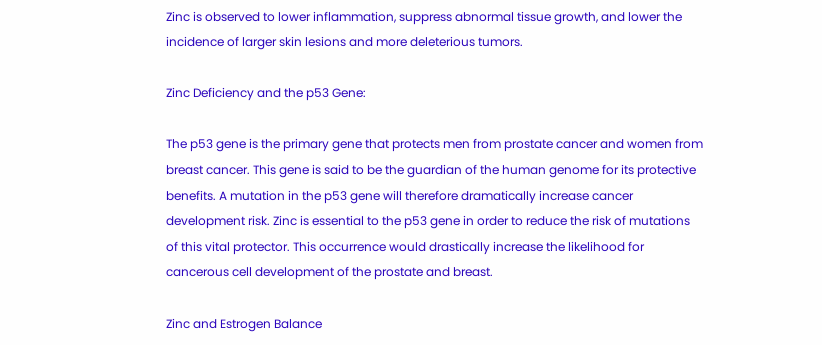Zinc is observed to lower inflammation, suppress abnormal tissue growth, and lower the incidence of larger skin lesions and more deleterious tumors.

Zinc Deficiency and the p53 Gene:

The p53 gene is the primary gene that protects men from prostate cancer and women from breast cancer. This gene is said to be the guardian of the human genome for its protective benefits. A mutation in the p53 gene will therefore dramatically increase cancer development risk. Zinc is essential to the p53 gene in order to reduce the risk of mutations of this vital protector. This occurrence would drastically increase the likelihood for cancerous cell development of the prostate and breast.

Zinc and Estrogen Balance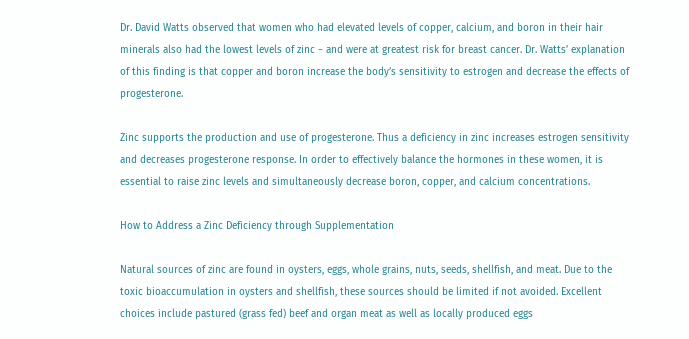Dr. David Watts observed that women who had elevated levels of copper, calcium, and boron in their hair minerals also had the lowest levels of zinc − and were at greatest risk for breast cancer. Dr. Watts’ explanation of this finding is that copper and boron increase the body’s sensitivity to estrogen and decrease the effects of progesterone.

Zinc supports the production and use of progesterone. Thus a deficiency in zinc increases estrogen sensitivity and decreases progesterone response. In order to effectively balance the hormones in these women, it is essential to raise zinc levels and simultaneously decrease boron, copper, and calcium concentrations.

How to Address a Zinc Deficiency through Supplementation

Natural sources of zinc are found in oysters, eggs, whole grains, nuts, seeds, shellfish, and meat. Due to the toxic bioaccumulation in oysters and shellfish, these sources should be limited if not avoided. Excellent choices include pastured (grass fed) beef and organ meat as well as locally produced eggs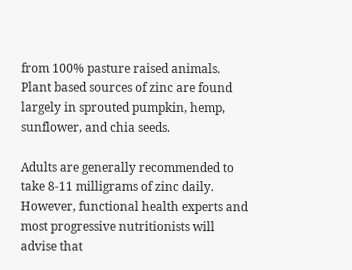from 100% pasture raised animals. Plant based sources of zinc are found largely in sprouted pumpkin, hemp, sunflower, and chia seeds.

Adults are generally recommended to take 8-11 milligrams of zinc daily. However, functional health experts and most progressive nutritionists will advise that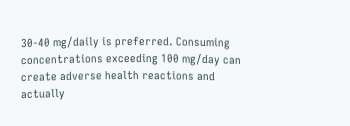30-40 mg/daily is preferred. Consuming concentrations exceeding 100 mg/day can create adverse health reactions and actually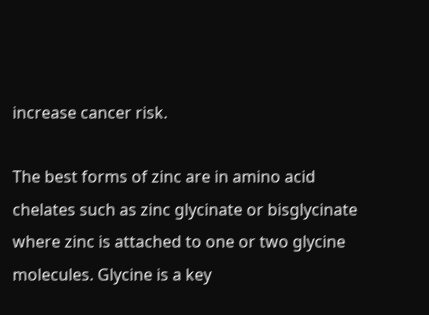increase cancer risk.

The best forms of zinc are in amino acid chelates such as zinc glycinate or bisglycinate where zinc is attached to one or two glycine molecules. Glycine is a key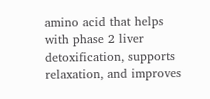amino acid that helps with phase 2 liver detoxification, supports relaxation, and improves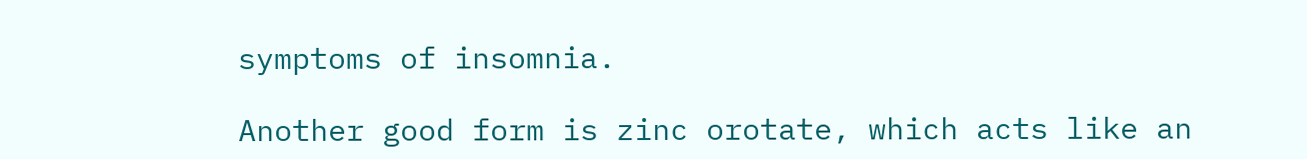symptoms of insomnia.

Another good form is zinc orotate, which acts like an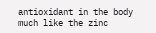antioxidant in the body much like the zinc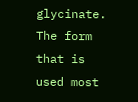glycinate. The form that is used most